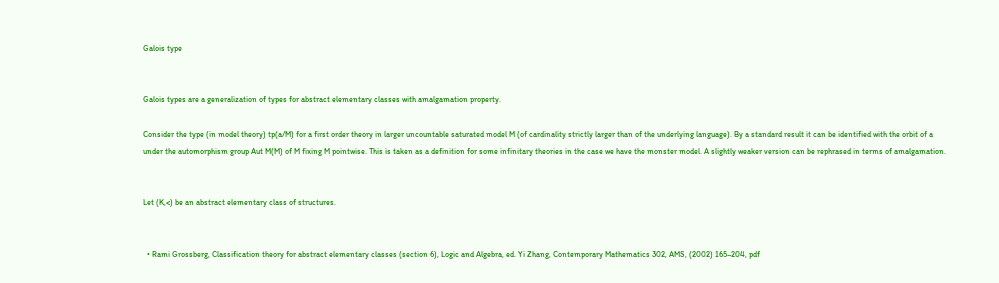Galois type


Galois types are a generalization of types for abstract elementary classes with amalgamation property.

Consider the type (in model theory) tp(a/M) for a first order theory in larger uncountable saturated model M (of cardinality strictly larger than of the underlying language). By a standard result it can be identified with the orbit of a under the automorphism group Aut M(M) of M fixing M pointwise. This is taken as a definition for some infinitary theories in the case we have the monster model. A slightly weaker version can be rephrased in terms of amalgamation.


Let (K,<) be an abstract elementary class of structures.


  • Rami Grossberg, Classification theory for abstract elementary classes (section 6), Logic and Algebra, ed. Yi Zhang, Contemporary Mathematics 302, AMS, (2002) 165–204, pdf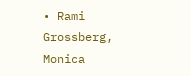• Rami Grossberg, Monica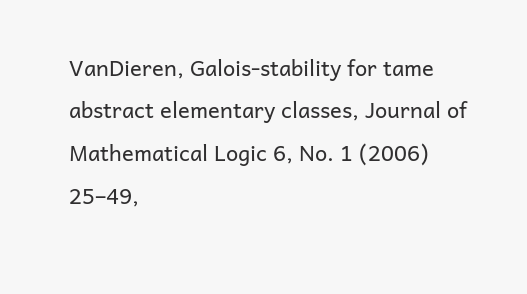VanDieren, Galois-stability for tame abstract elementary classes, Journal of Mathematical Logic 6, No. 1 (2006) 25–49,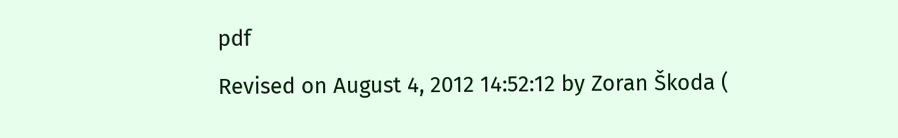pdf
Revised on August 4, 2012 14:52:12 by Zoran Škoda (